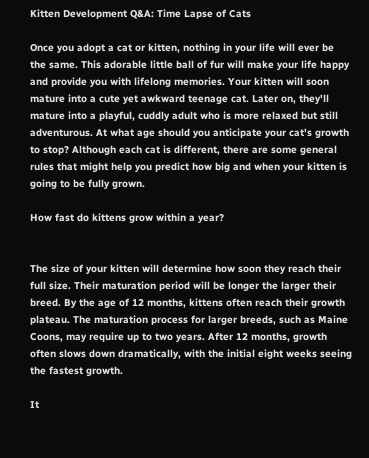Kitten Development Q&A: Time Lapse of Cats

Once you adopt a cat or kitten, nothing in your life will ever be the same. This adorable little ball of fur will make your life happy and provide you with lifelong memories. Your kitten will soon mature into a cute yet awkward teenage cat. Later on, they'll mature into a playful, cuddly adult who is more relaxed but still adventurous. At what age should you anticipate your cat's growth to stop? Although each cat is different, there are some general rules that might help you predict how big and when your kitten is going to be fully grown.

How fast do kittens grow within a year?


The size of your kitten will determine how soon they reach their full size. Their maturation period will be longer the larger their breed. By the age of 12 months, kittens often reach their growth plateau. The maturation process for larger breeds, such as Maine Coons, may require up to two years. After 12 months, growth often slows down dramatically, with the initial eight weeks seeing the fastest growth.

It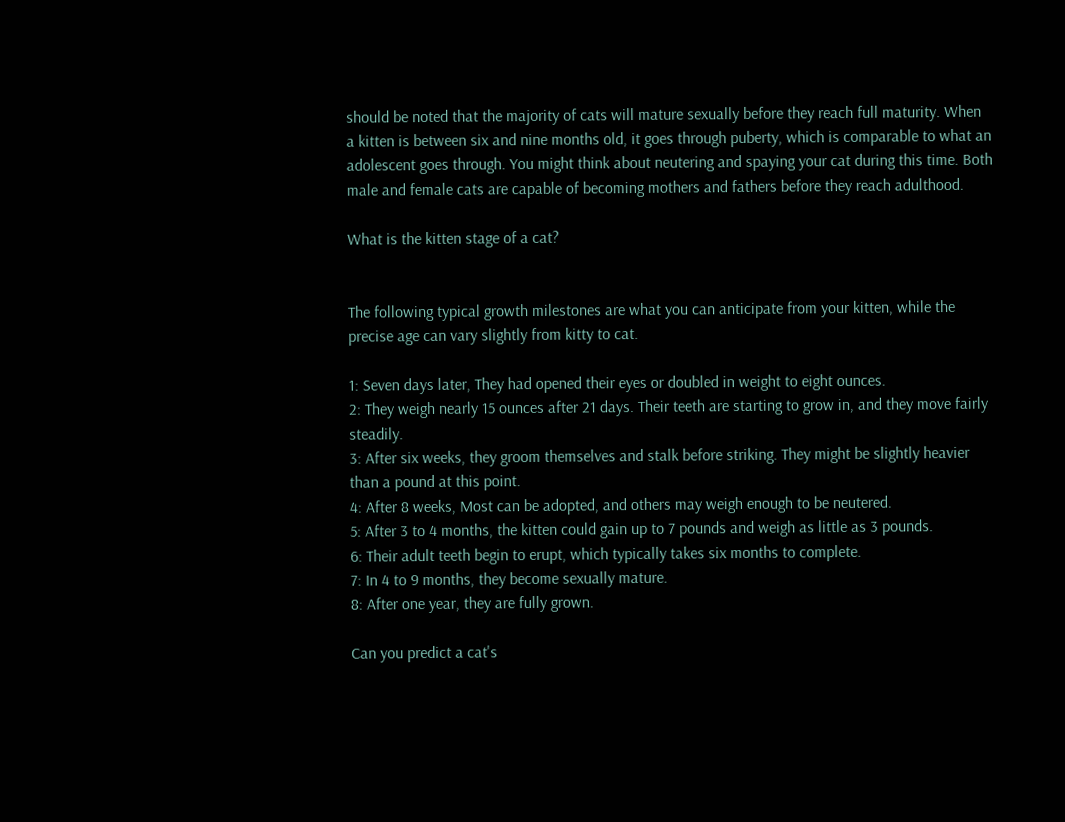should be noted that the majority of cats will mature sexually before they reach full maturity. When a kitten is between six and nine months old, it goes through puberty, which is comparable to what an adolescent goes through. You might think about neutering and spaying your cat during this time. Both male and female cats are capable of becoming mothers and fathers before they reach adulthood.

What is the kitten stage of a cat?


The following typical growth milestones are what you can anticipate from your kitten, while the precise age can vary slightly from kitty to cat.

1: Seven days later, They had opened their eyes or doubled in weight to eight ounces.
2: They weigh nearly 15 ounces after 21 days. Their teeth are starting to grow in, and they move fairly steadily.
3: After six weeks, they groom themselves and stalk before striking. They might be slightly heavier than a pound at this point.
4: After 8 weeks, Most can be adopted, and others may weigh enough to be neutered.
5: After 3 to 4 months, the kitten could gain up to 7 pounds and weigh as little as 3 pounds.
6: Their adult teeth begin to erupt, which typically takes six months to complete.
7: In 4 to 9 months, they become sexually mature.
8: After one year, they are fully grown.

Can you predict a cat's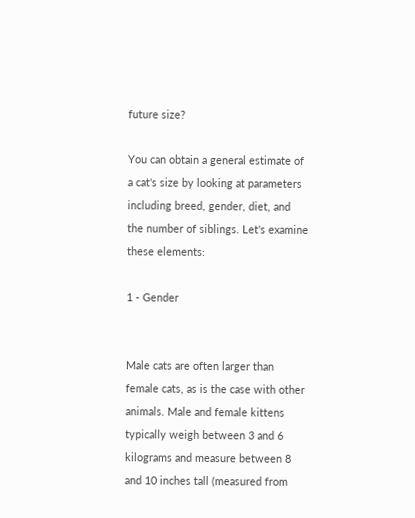future size?

You can obtain a general estimate of a cat's size by looking at parameters including breed, gender, diet, and the number of siblings. Let's examine these elements:

1 - Gender


Male cats are often larger than female cats, as is the case with other animals. Male and female kittens typically weigh between 3 and 6 kilograms and measure between 8 and 10 inches tall (measured from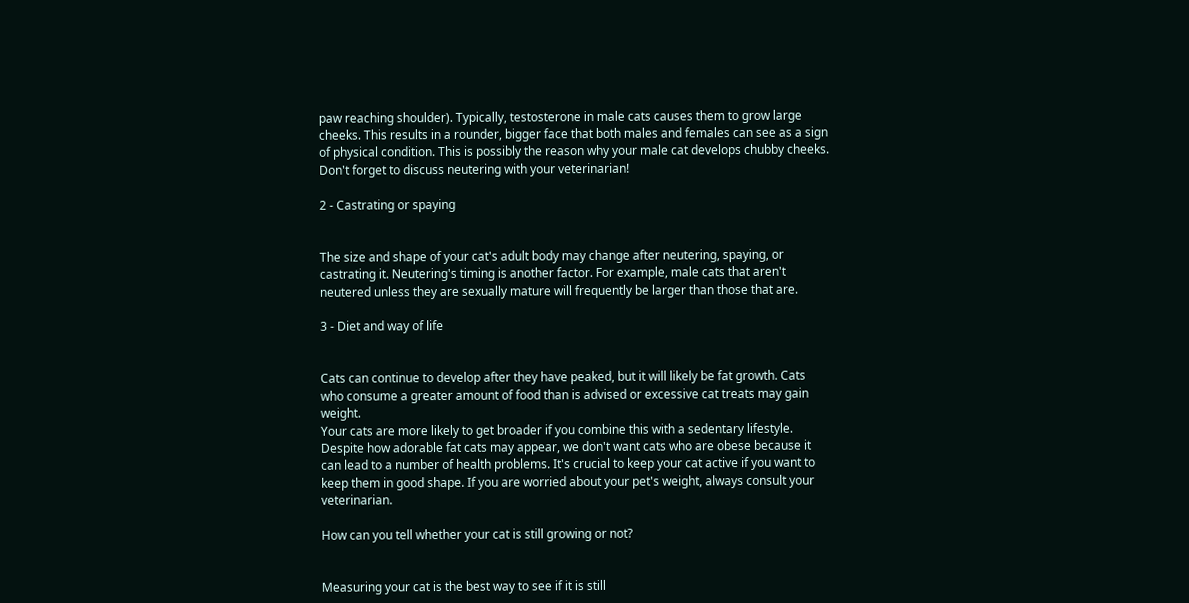paw reaching shoulder). Typically, testosterone in male cats causes them to grow large cheeks. This results in a rounder, bigger face that both males and females can see as a sign of physical condition. This is possibly the reason why your male cat develops chubby cheeks. Don't forget to discuss neutering with your veterinarian!

2 - Castrating or spaying


The size and shape of your cat's adult body may change after neutering, spaying, or castrating it. Neutering's timing is another factor. For example, male cats that aren't neutered unless they are sexually mature will frequently be larger than those that are.

3 - Diet and way of life


Cats can continue to develop after they have peaked, but it will likely be fat growth. Cats who consume a greater amount of food than is advised or excessive cat treats may gain weight.
Your cats are more likely to get broader if you combine this with a sedentary lifestyle. Despite how adorable fat cats may appear, we don't want cats who are obese because it can lead to a number of health problems. It's crucial to keep your cat active if you want to keep them in good shape. If you are worried about your pet's weight, always consult your veterinarian.

How can you tell whether your cat is still growing or not?


Measuring your cat is the best way to see if it is still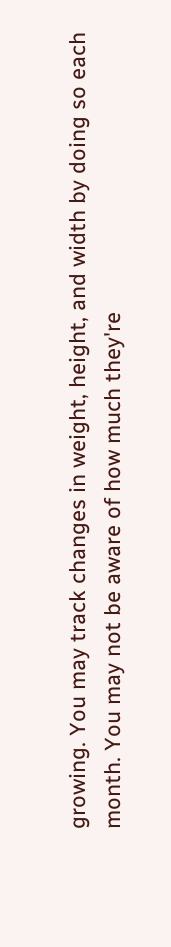growing. You may track changes in weight, height, and width by doing so each month. You may not be aware of how much they're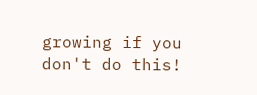growing if you don't do this!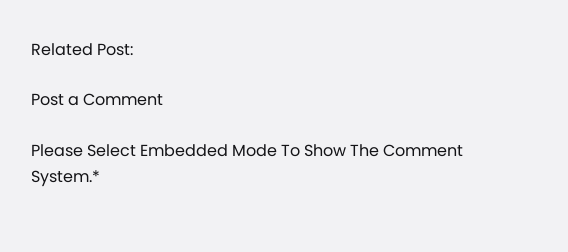Related Post:

Post a Comment

Please Select Embedded Mode To Show The Comment System.*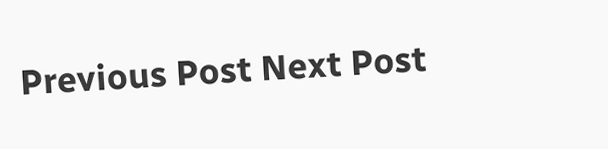Previous Post Next Post